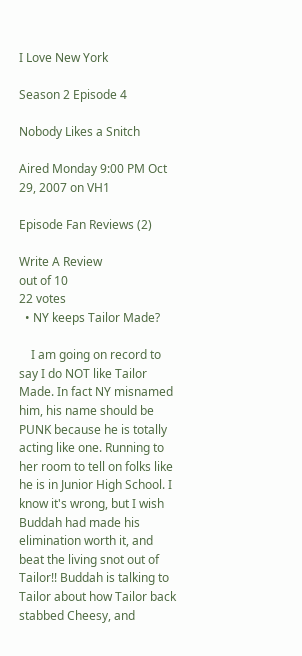I Love New York

Season 2 Episode 4

Nobody Likes a Snitch

Aired Monday 9:00 PM Oct 29, 2007 on VH1

Episode Fan Reviews (2)

Write A Review
out of 10
22 votes
  • NY keeps Tailor Made?

    I am going on record to say I do NOT like Tailor Made. In fact NY misnamed him, his name should be PUNK because he is totally acting like one. Running to her room to tell on folks like he is in Junior High School. I know it's wrong, but I wish Buddah had made his elimination worth it, and beat the living snot out of Tailor!! Buddah is talking to Tailor about how Tailor back stabbed Cheesy, and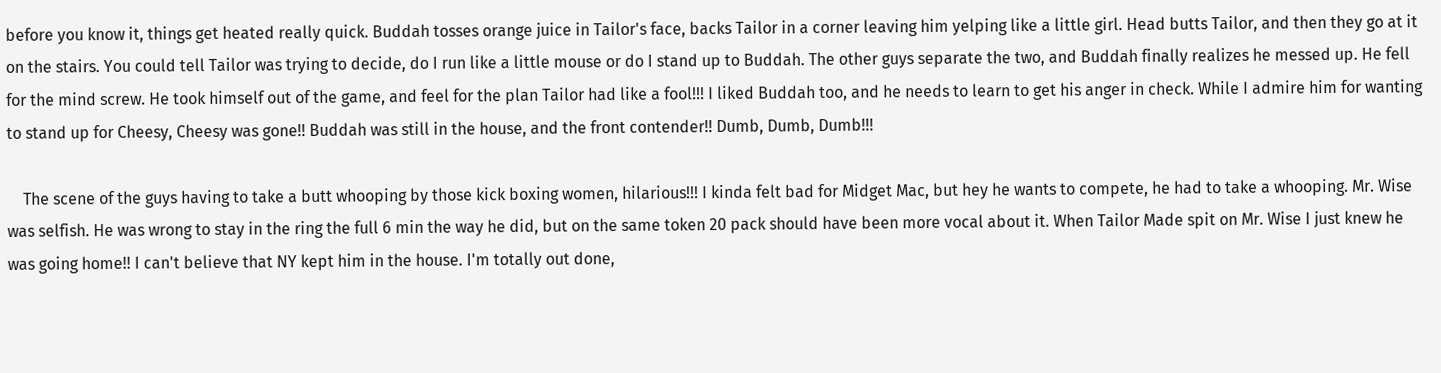before you know it, things get heated really quick. Buddah tosses orange juice in Tailor's face, backs Tailor in a corner leaving him yelping like a little girl. Head butts Tailor, and then they go at it on the stairs. You could tell Tailor was trying to decide, do I run like a little mouse or do I stand up to Buddah. The other guys separate the two, and Buddah finally realizes he messed up. He fell for the mind screw. He took himself out of the game, and feel for the plan Tailor had like a fool!!! I liked Buddah too, and he needs to learn to get his anger in check. While I admire him for wanting to stand up for Cheesy, Cheesy was gone!! Buddah was still in the house, and the front contender!! Dumb, Dumb, Dumb!!!

    The scene of the guys having to take a butt whooping by those kick boxing women, hilarious!!! I kinda felt bad for Midget Mac, but hey he wants to compete, he had to take a whooping. Mr. Wise was selfish. He was wrong to stay in the ring the full 6 min the way he did, but on the same token 20 pack should have been more vocal about it. When Tailor Made spit on Mr. Wise I just knew he was going home!! I can't believe that NY kept him in the house. I'm totally out done,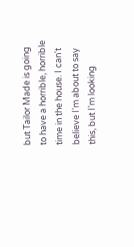but Tailor Made is going to have a horrible, horrible time in the house. I can't believe I'm about to say this, but I'm looking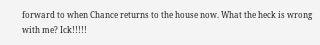forward to when Chance returns to the house now. What the heck is wrong with me? Ick!!!!!